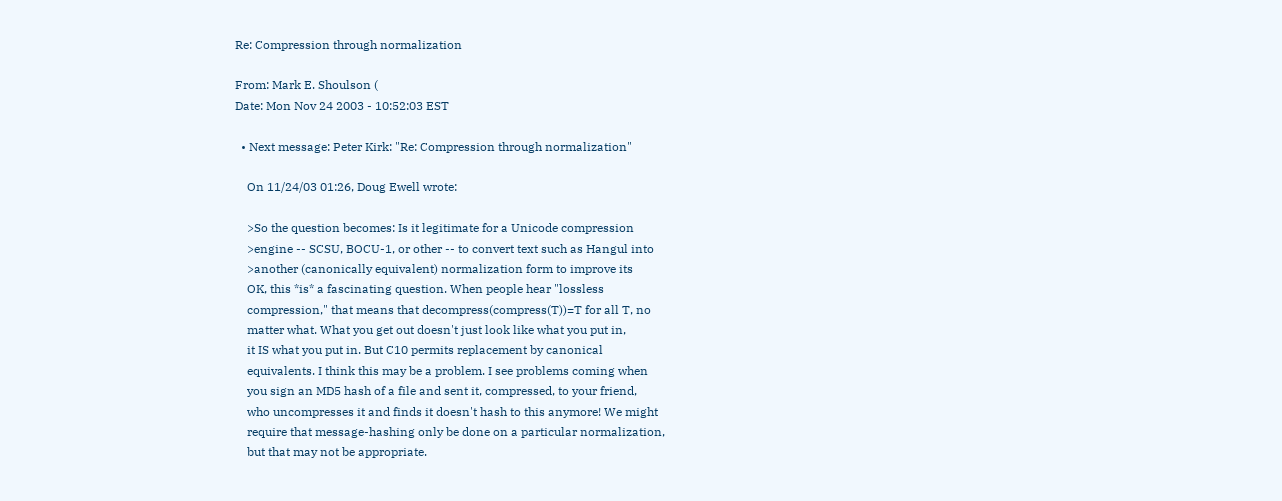Re: Compression through normalization

From: Mark E. Shoulson (
Date: Mon Nov 24 2003 - 10:52:03 EST

  • Next message: Peter Kirk: "Re: Compression through normalization"

    On 11/24/03 01:26, Doug Ewell wrote:

    >So the question becomes: Is it legitimate for a Unicode compression
    >engine -- SCSU, BOCU-1, or other -- to convert text such as Hangul into
    >another (canonically equivalent) normalization form to improve its
    OK, this *is* a fascinating question. When people hear "lossless
    compression," that means that decompress(compress(T))=T for all T, no
    matter what. What you get out doesn't just look like what you put in,
    it IS what you put in. But C10 permits replacement by canonical
    equivalents. I think this may be a problem. I see problems coming when
    you sign an MD5 hash of a file and sent it, compressed, to your friend,
    who uncompresses it and finds it doesn't hash to this anymore! We might
    require that message-hashing only be done on a particular normalization,
    but that may not be appropriate.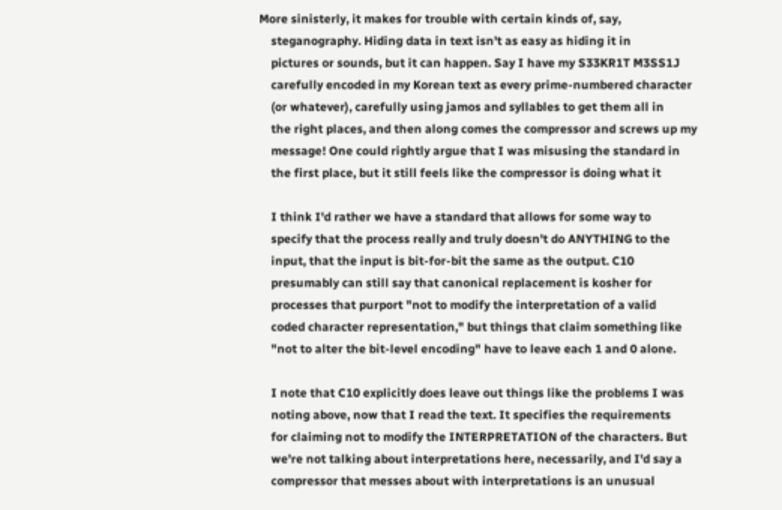More sinisterly, it makes for trouble with certain kinds of, say,
    steganography. Hiding data in text isn't as easy as hiding it in
    pictures or sounds, but it can happen. Say I have my S33KR1T M3SS1J
    carefully encoded in my Korean text as every prime-numbered character
    (or whatever), carefully using jamos and syllables to get them all in
    the right places, and then along comes the compressor and screws up my
    message! One could rightly argue that I was misusing the standard in
    the first place, but it still feels like the compressor is doing what it

    I think I'd rather we have a standard that allows for some way to
    specify that the process really and truly doesn't do ANYTHING to the
    input, that the input is bit-for-bit the same as the output. C10
    presumably can still say that canonical replacement is kosher for
    processes that purport "not to modify the interpretation of a valid
    coded character representation," but things that claim something like
    "not to alter the bit-level encoding" have to leave each 1 and 0 alone.

    I note that C10 explicitly does leave out things like the problems I was
    noting above, now that I read the text. It specifies the requirements
    for claiming not to modify the INTERPRETATION of the characters. But
    we're not talking about interpretations here, necessarily, and I'd say a
    compressor that messes about with interpretations is an unusual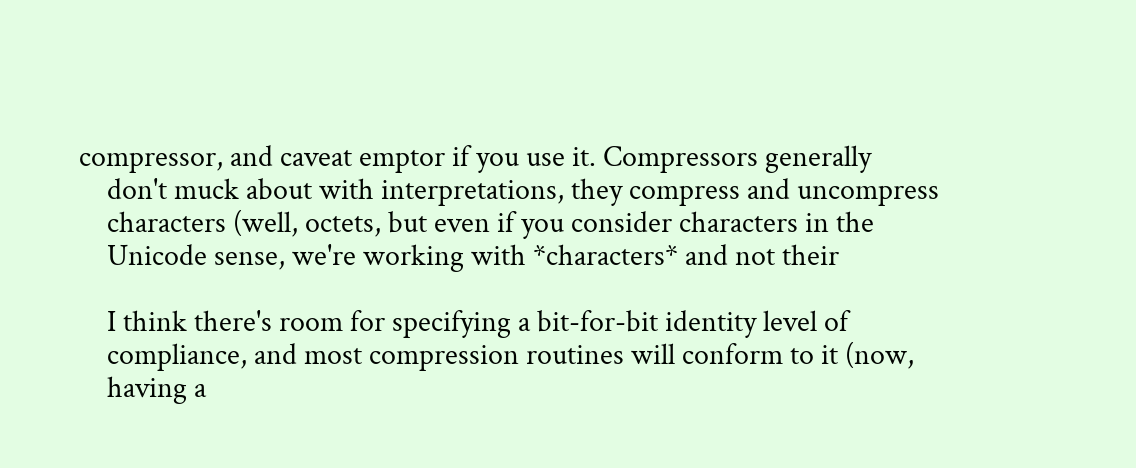compressor, and caveat emptor if you use it. Compressors generally
    don't muck about with interpretations, they compress and uncompress
    characters (well, octets, but even if you consider characters in the
    Unicode sense, we're working with *characters* and not their

    I think there's room for specifying a bit-for-bit identity level of
    compliance, and most compression routines will conform to it (now,
    having a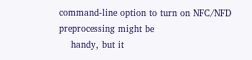command-line option to turn on NFC/NFD preprocessing might be
    handy, but it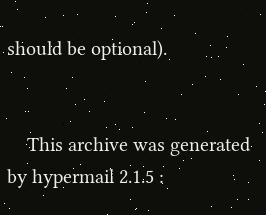should be optional).


    This archive was generated by hypermail 2.1.5 :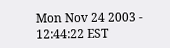Mon Nov 24 2003 - 12:44:22 EST